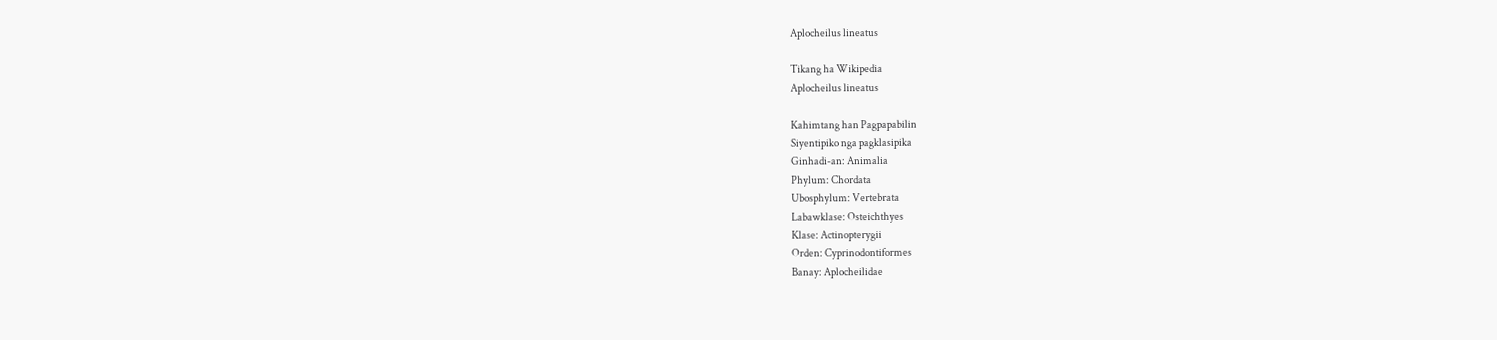Aplocheilus lineatus

Tikang ha Wikipedia
Aplocheilus lineatus

Kahimtang han Pagpapabilin
Siyentipiko nga pagklasipika
Ginhadi-an: Animalia
Phylum: Chordata
Ubosphylum: Vertebrata
Labawklase: Osteichthyes
Klase: Actinopterygii
Orden: Cyprinodontiformes
Banay: Aplocheilidae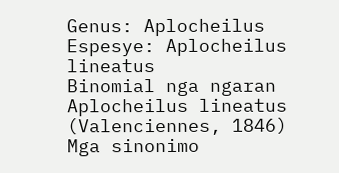Genus: Aplocheilus
Espesye: Aplocheilus lineatus
Binomial nga ngaran
Aplocheilus lineatus
(Valenciennes, 1846)
Mga sinonimo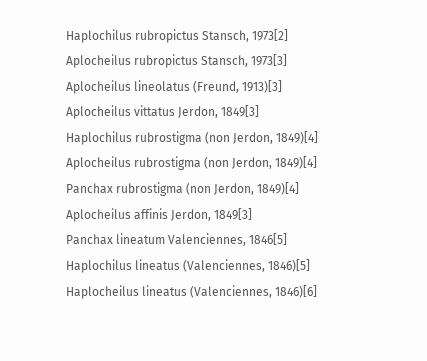Haplochilus rubropictus Stansch, 1973[2]
Aplocheilus rubropictus Stansch, 1973[3]
Aplocheilus lineolatus (Freund, 1913)[3]
Aplocheilus vittatus Jerdon, 1849[3]
Haplochilus rubrostigma (non Jerdon, 1849)[4]
Aplocheilus rubrostigma (non Jerdon, 1849)[4]
Panchax rubrostigma (non Jerdon, 1849)[4]
Aplocheilus affinis Jerdon, 1849[3]
Panchax lineatum Valenciennes, 1846[5]
Haplochilus lineatus (Valenciennes, 1846)[5]
Haplocheilus lineatus (Valenciennes, 1846)[6]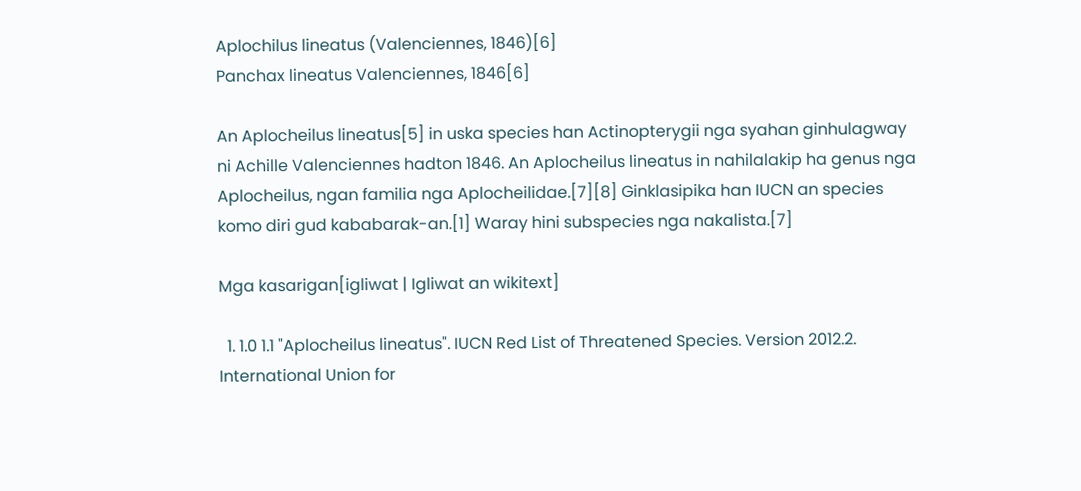Aplochilus lineatus (Valenciennes, 1846)[6]
Panchax lineatus Valenciennes, 1846[6]

An Aplocheilus lineatus[5] in uska species han Actinopterygii nga syahan ginhulagway ni Achille Valenciennes hadton 1846. An Aplocheilus lineatus in nahilalakip ha genus nga Aplocheilus, ngan familia nga Aplocheilidae.[7][8] Ginklasipika han IUCN an species komo diri gud kababarak-an.[1] Waray hini subspecies nga nakalista.[7]

Mga kasarigan[igliwat | Igliwat an wikitext]

  1. 1.0 1.1 "Aplocheilus lineatus". IUCN Red List of Threatened Species. Version 2012.2. International Union for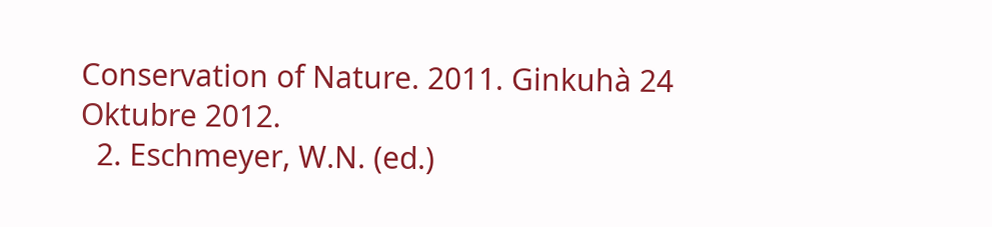Conservation of Nature. 2011. Ginkuhà 24 Oktubre 2012.
  2. Eschmeyer, W.N. (ed.)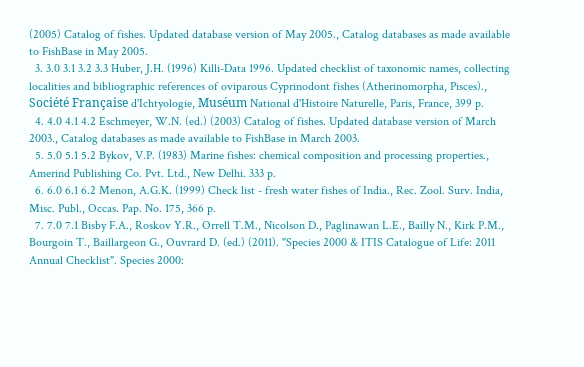(2005) Catalog of fishes. Updated database version of May 2005., Catalog databases as made available to FishBase in May 2005.
  3. 3.0 3.1 3.2 3.3 Huber, J.H. (1996) Killi-Data 1996. Updated checklist of taxonomic names, collecting localities and bibliographic references of oviparous Cyprinodont fishes (Atherinomorpha, Pisces)., Société Française d'Ichtyologie, Muséum National d'Histoire Naturelle, Paris, France, 399 p.
  4. 4.0 4.1 4.2 Eschmeyer, W.N. (ed.) (2003) Catalog of fishes. Updated database version of March 2003., Catalog databases as made available to FishBase in March 2003.
  5. 5.0 5.1 5.2 Bykov, V.P. (1983) Marine fishes: chemical composition and processing properties., Amerind Publishing Co. Pvt. Ltd., New Delhi. 333 p.
  6. 6.0 6.1 6.2 Menon, A.G.K. (1999) Check list - fresh water fishes of India., Rec. Zool. Surv. India, Misc. Publ., Occas. Pap. No. 175, 366 p.
  7. 7.0 7.1 Bisby F.A., Roskov Y.R., Orrell T.M., Nicolson D., Paglinawan L.E., Bailly N., Kirk P.M., Bourgoin T., Baillargeon G., Ouvrard D. (ed.) (2011). "Species 2000 & ITIS Catalogue of Life: 2011 Annual Checklist". Species 2000: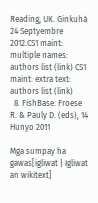Reading, UK. Ginkuhà 24 Septyembre 2012.CS1 maint: multiple names: authors list (link) CS1 maint: extra text: authors list (link)
  8. FishBase. Froese R. & Pauly D. (eds), 14 Hunyo 2011

Mga sumpay ha gawas[igliwat | Igliwat an wikitext]